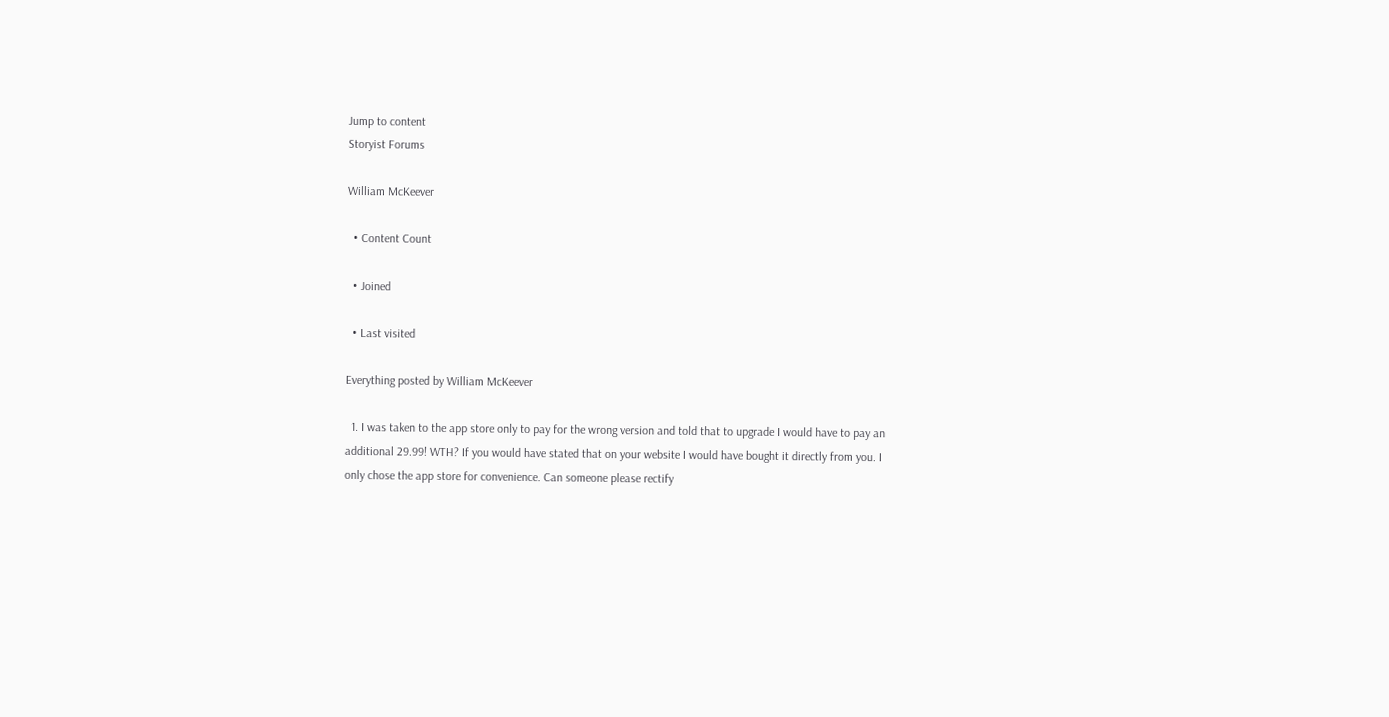Jump to content
Storyist Forums

William McKeever

  • Content Count

  • Joined

  • Last visited

Everything posted by William McKeever

  1. I was taken to the app store only to pay for the wrong version and told that to upgrade I would have to pay an additional 29.99! WTH? If you would have stated that on your website I would have bought it directly from you. I only chose the app store for convenience. Can someone please rectify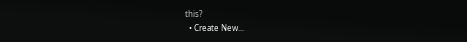this?
  • Create New...